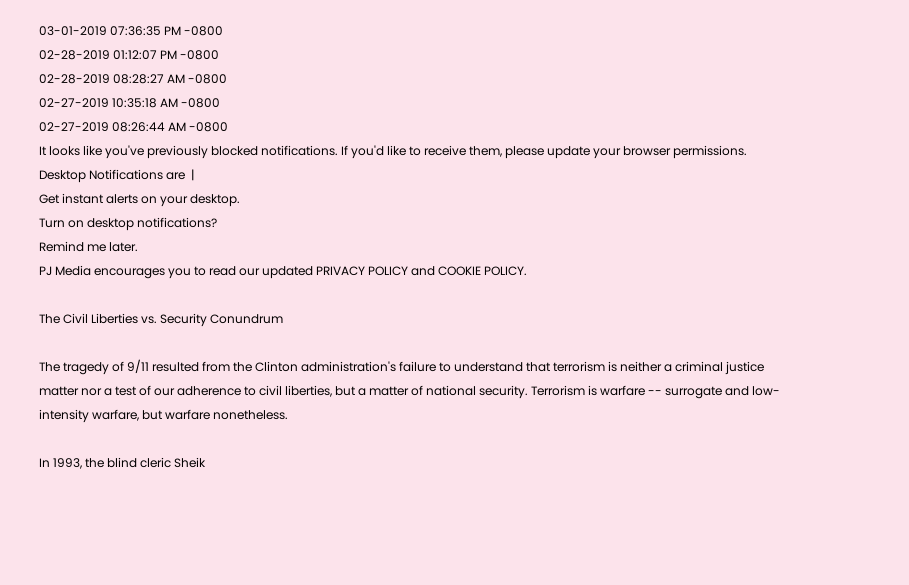03-01-2019 07:36:35 PM -0800
02-28-2019 01:12:07 PM -0800
02-28-2019 08:28:27 AM -0800
02-27-2019 10:35:18 AM -0800
02-27-2019 08:26:44 AM -0800
It looks like you've previously blocked notifications. If you'd like to receive them, please update your browser permissions.
Desktop Notifications are  |
Get instant alerts on your desktop.
Turn on desktop notifications?
Remind me later.
PJ Media encourages you to read our updated PRIVACY POLICY and COOKIE POLICY.

The Civil Liberties vs. Security Conundrum

The tragedy of 9/11 resulted from the Clinton administration's failure to understand that terrorism is neither a criminal justice matter nor a test of our adherence to civil liberties, but a matter of national security. Terrorism is warfare -- surrogate and low-intensity warfare, but warfare nonetheless.

In 1993, the blind cleric Sheik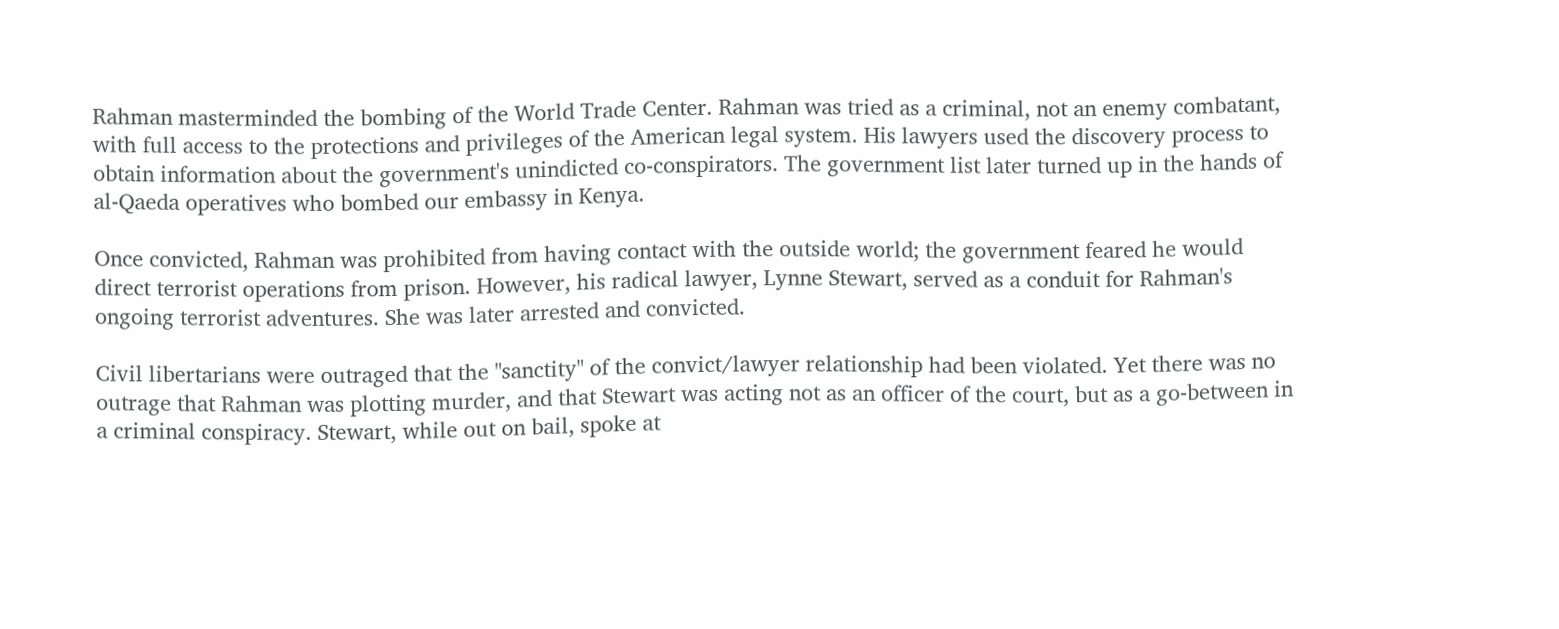Rahman masterminded the bombing of the World Trade Center. Rahman was tried as a criminal, not an enemy combatant, with full access to the protections and privileges of the American legal system. His lawyers used the discovery process to obtain information about the government's unindicted co-conspirators. The government list later turned up in the hands of al-Qaeda operatives who bombed our embassy in Kenya.

Once convicted, Rahman was prohibited from having contact with the outside world; the government feared he would direct terrorist operations from prison. However, his radical lawyer, Lynne Stewart, served as a conduit for Rahman's ongoing terrorist adventures. She was later arrested and convicted.

Civil libertarians were outraged that the "sanctity" of the convict/lawyer relationship had been violated. Yet there was no outrage that Rahman was plotting murder, and that Stewart was acting not as an officer of the court, but as a go-between in a criminal conspiracy. Stewart, while out on bail, spoke at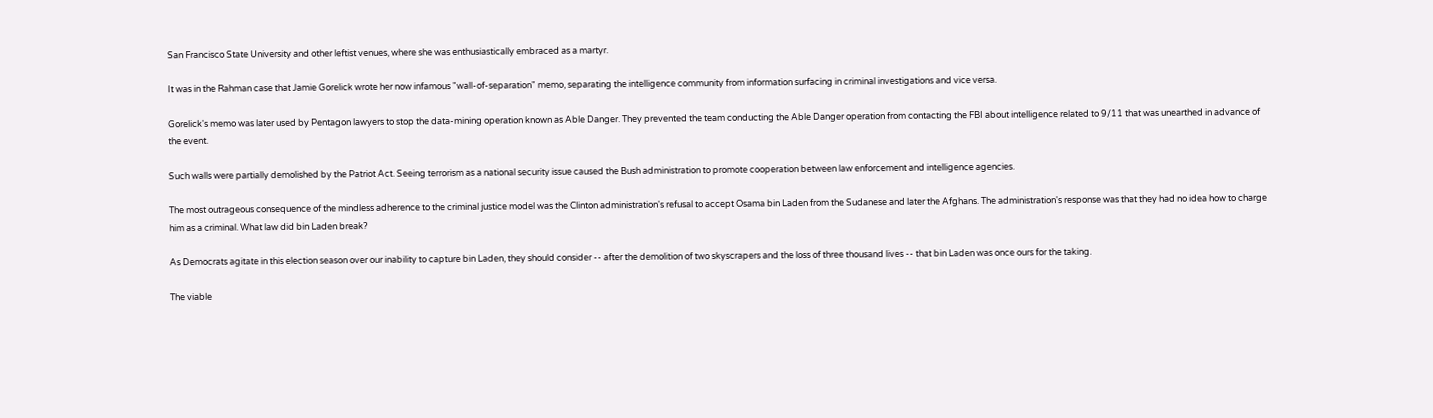San Francisco State University and other leftist venues, where she was enthusiastically embraced as a martyr.

It was in the Rahman case that Jamie Gorelick wrote her now infamous "wall-of-separation" memo, separating the intelligence community from information surfacing in criminal investigations and vice versa.

Gorelick's memo was later used by Pentagon lawyers to stop the data-mining operation known as Able Danger. They prevented the team conducting the Able Danger operation from contacting the FBI about intelligence related to 9/11 that was unearthed in advance of the event.

Such walls were partially demolished by the Patriot Act. Seeing terrorism as a national security issue caused the Bush administration to promote cooperation between law enforcement and intelligence agencies.

The most outrageous consequence of the mindless adherence to the criminal justice model was the Clinton administration's refusal to accept Osama bin Laden from the Sudanese and later the Afghans. The administration's response was that they had no idea how to charge him as a criminal. What law did bin Laden break?

As Democrats agitate in this election season over our inability to capture bin Laden, they should consider -- after the demolition of two skyscrapers and the loss of three thousand lives -- that bin Laden was once ours for the taking.

The viable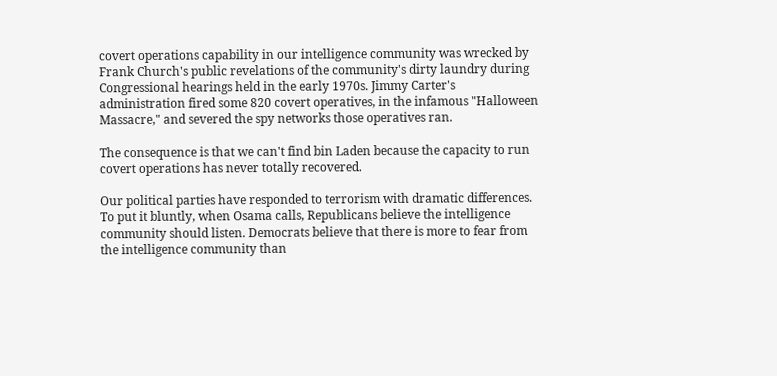covert operations capability in our intelligence community was wrecked by Frank Church's public revelations of the community's dirty laundry during Congressional hearings held in the early 1970s. Jimmy Carter's administration fired some 820 covert operatives, in the infamous "Halloween Massacre," and severed the spy networks those operatives ran.

The consequence is that we can't find bin Laden because the capacity to run covert operations has never totally recovered.

Our political parties have responded to terrorism with dramatic differences. To put it bluntly, when Osama calls, Republicans believe the intelligence community should listen. Democrats believe that there is more to fear from the intelligence community than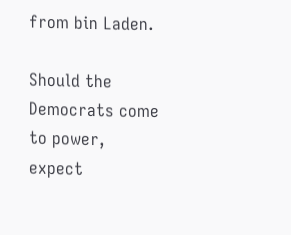from bin Laden.

Should the Democrats come to power, expect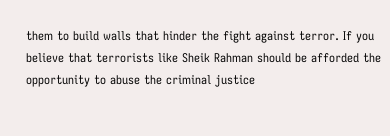them to build walls that hinder the fight against terror. If you believe that terrorists like Sheik Rahman should be afforded the opportunity to abuse the criminal justice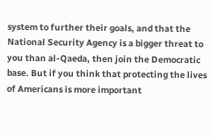system to further their goals, and that the National Security Agency is a bigger threat to you than al-Qaeda, then join the Democratic base. But if you think that protecting the lives of Americans is more important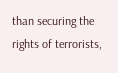than securing the rights of terrorists,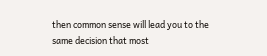then common sense will lead you to the same decision that most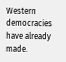Western democracies have already made.